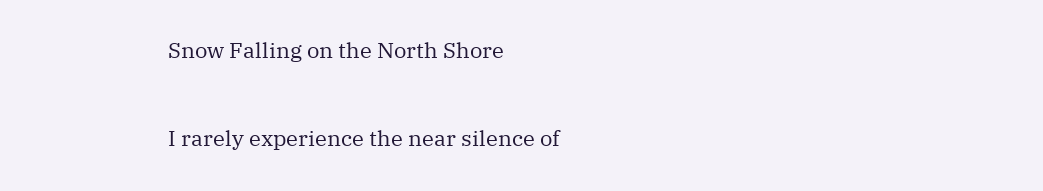Snow Falling on the North Shore

I rarely experience the near silence of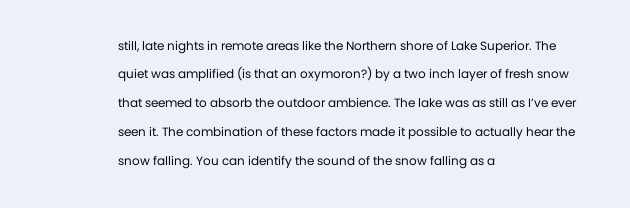still, late nights in remote areas like the Northern shore of Lake Superior. The quiet was amplified (is that an oxymoron?) by a two inch layer of fresh snow that seemed to absorb the outdoor ambience. The lake was as still as I’ve ever seen it. The combination of these factors made it possible to actually hear the snow falling. You can identify the sound of the snow falling as a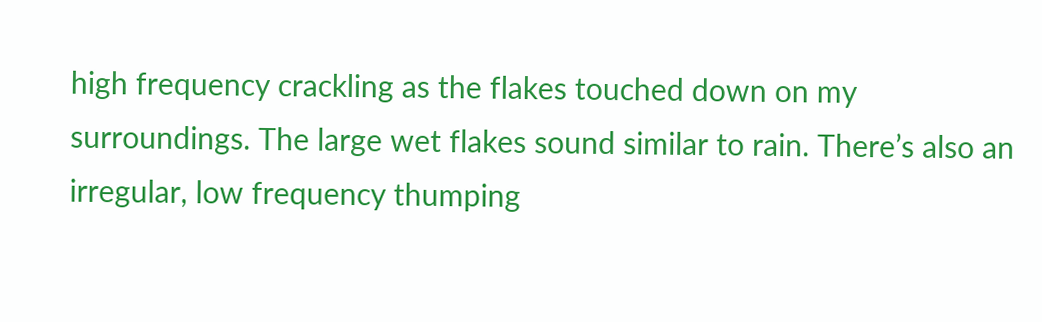high frequency crackling as the flakes touched down on my surroundings. The large wet flakes sound similar to rain. There’s also an irregular, low frequency thumping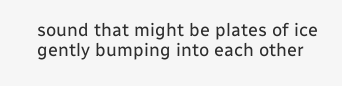sound that might be plates of ice gently bumping into each other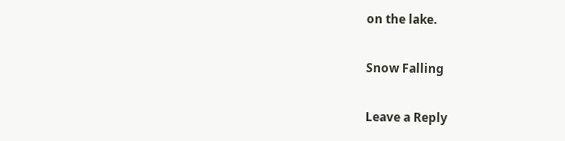on the lake.

Snow Falling

Leave a Reply